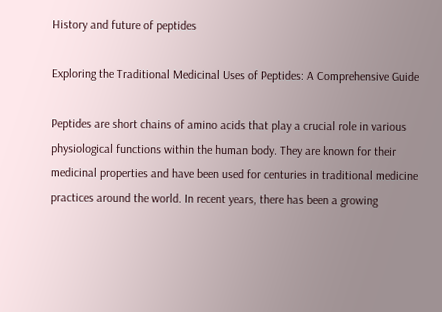History and future of peptides

Exploring the Traditional Medicinal Uses of Peptides: A Comprehensive Guide

Peptides are short chains of amino acids that play a crucial role in various physiological functions within the human body. They are known for their medicinal properties and have been used for centuries in traditional medicine practices around the world. In recent years, there has been a growing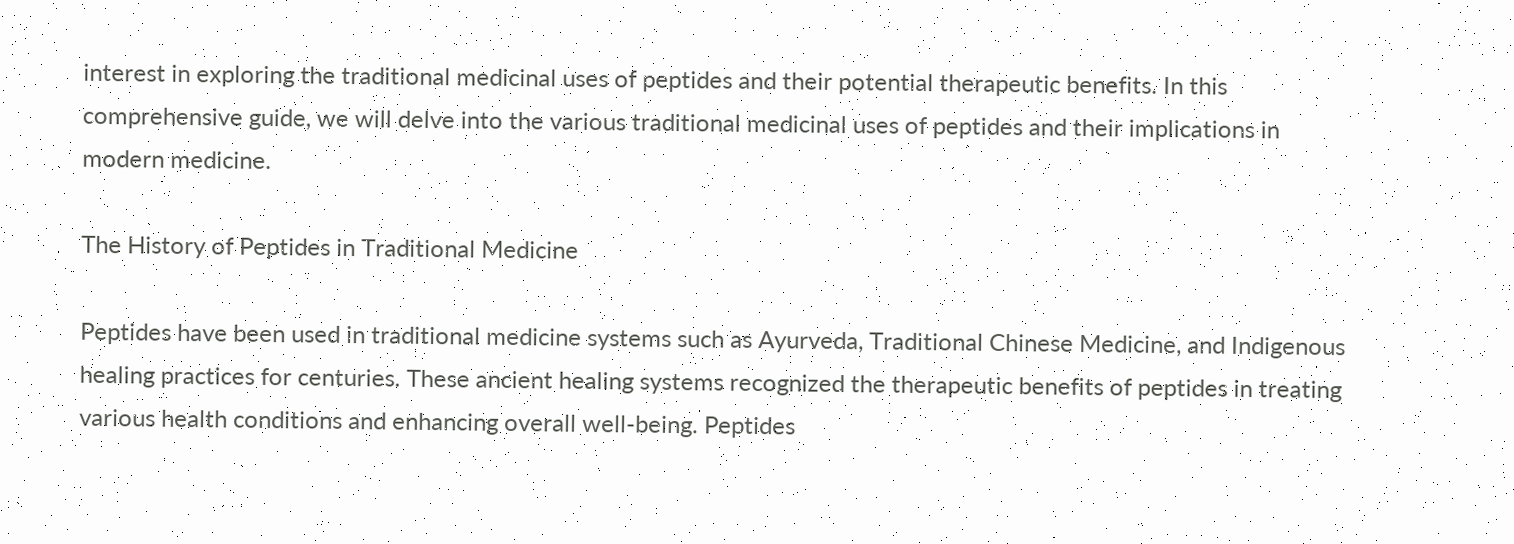interest in exploring the traditional medicinal uses of peptides and their potential therapeutic benefits. In this comprehensive guide, we will delve into the various traditional medicinal uses of peptides and their implications in modern medicine.

The History of Peptides in Traditional Medicine

Peptides have been used in traditional medicine systems such as Ayurveda, Traditional Chinese Medicine, and Indigenous healing practices for centuries. These ancient healing systems recognized the therapeutic benefits of peptides in treating various health conditions and enhancing overall well-being. Peptides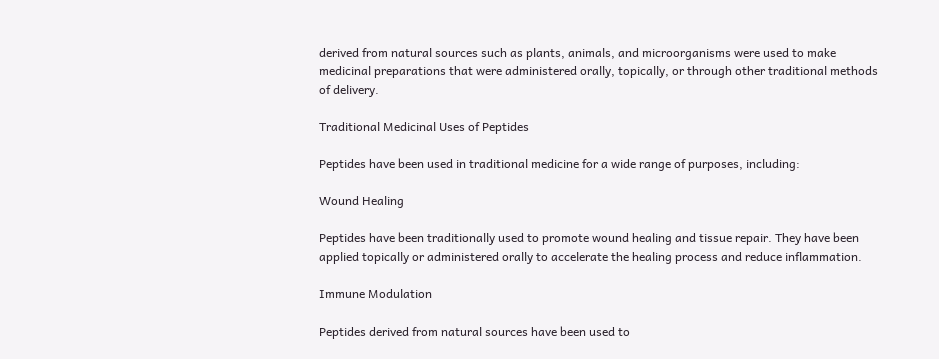derived from natural sources such as plants, animals, and microorganisms were used to make medicinal preparations that were administered orally, topically, or through other traditional methods of delivery.

Traditional Medicinal Uses of Peptides

Peptides have been used in traditional medicine for a wide range of purposes, including:

Wound Healing

Peptides have been traditionally used to promote wound healing and tissue repair. They have been applied topically or administered orally to accelerate the healing process and reduce inflammation.

Immune Modulation

Peptides derived from natural sources have been used to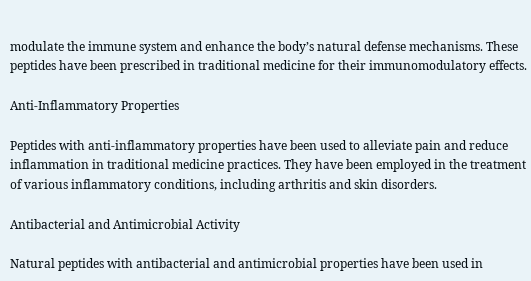modulate the immune system and enhance the body’s natural defense mechanisms. These peptides have been prescribed in traditional medicine for their immunomodulatory effects.

Anti-Inflammatory Properties

Peptides with anti-inflammatory properties have been used to alleviate pain and reduce inflammation in traditional medicine practices. They have been employed in the treatment of various inflammatory conditions, including arthritis and skin disorders.

Antibacterial and Antimicrobial Activity

Natural peptides with antibacterial and antimicrobial properties have been used in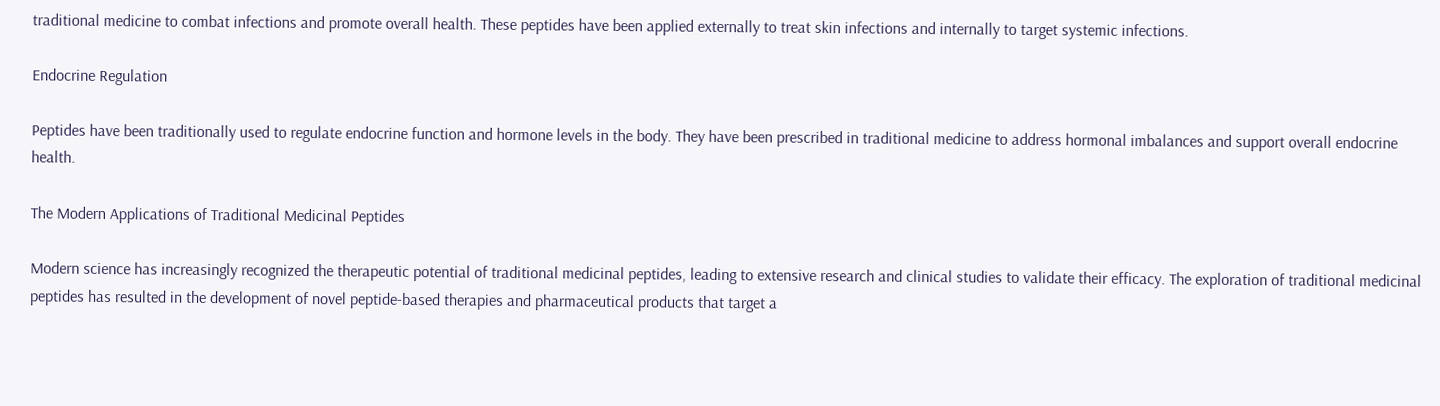traditional medicine to combat infections and promote overall health. These peptides have been applied externally to treat skin infections and internally to target systemic infections.

Endocrine Regulation

Peptides have been traditionally used to regulate endocrine function and hormone levels in the body. They have been prescribed in traditional medicine to address hormonal imbalances and support overall endocrine health.

The Modern Applications of Traditional Medicinal Peptides

Modern science has increasingly recognized the therapeutic potential of traditional medicinal peptides, leading to extensive research and clinical studies to validate their efficacy. The exploration of traditional medicinal peptides has resulted in the development of novel peptide-based therapies and pharmaceutical products that target a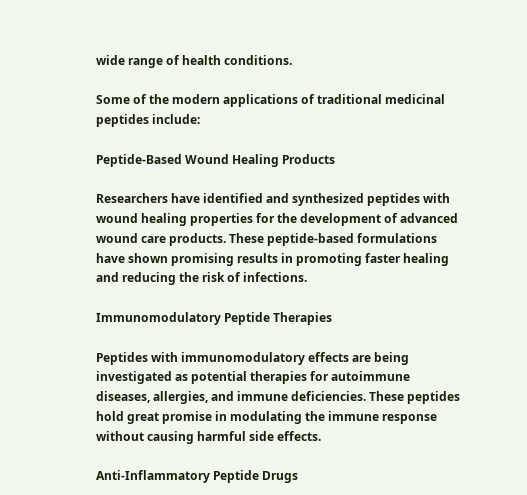wide range of health conditions.

Some of the modern applications of traditional medicinal peptides include:

Peptide-Based Wound Healing Products

Researchers have identified and synthesized peptides with wound healing properties for the development of advanced wound care products. These peptide-based formulations have shown promising results in promoting faster healing and reducing the risk of infections.

Immunomodulatory Peptide Therapies

Peptides with immunomodulatory effects are being investigated as potential therapies for autoimmune diseases, allergies, and immune deficiencies. These peptides hold great promise in modulating the immune response without causing harmful side effects.

Anti-Inflammatory Peptide Drugs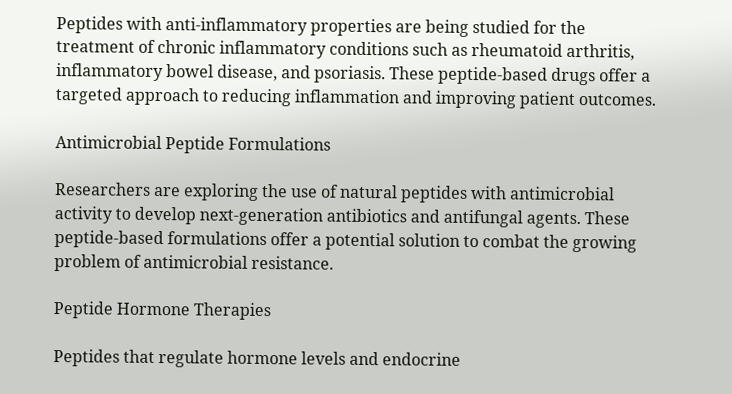Peptides with anti-inflammatory properties are being studied for the treatment of chronic inflammatory conditions such as rheumatoid arthritis, inflammatory bowel disease, and psoriasis. These peptide-based drugs offer a targeted approach to reducing inflammation and improving patient outcomes.

Antimicrobial Peptide Formulations

Researchers are exploring the use of natural peptides with antimicrobial activity to develop next-generation antibiotics and antifungal agents. These peptide-based formulations offer a potential solution to combat the growing problem of antimicrobial resistance.

Peptide Hormone Therapies

Peptides that regulate hormone levels and endocrine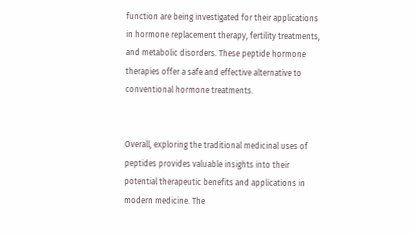function are being investigated for their applications in hormone replacement therapy, fertility treatments, and metabolic disorders. These peptide hormone therapies offer a safe and effective alternative to conventional hormone treatments.


Overall, exploring the traditional medicinal uses of peptides provides valuable insights into their potential therapeutic benefits and applications in modern medicine. The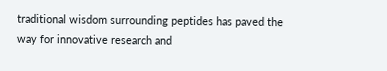traditional wisdom surrounding peptides has paved the way for innovative research and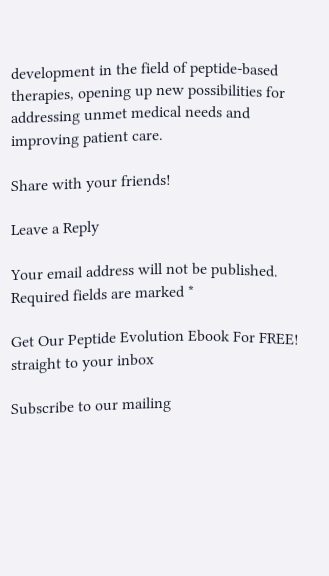development in the field of peptide-based therapies, opening up new possibilities for addressing unmet medical needs and improving patient care.

Share with your friends!

Leave a Reply

Your email address will not be published. Required fields are marked *

Get Our Peptide Evolution Ebook For FREE!
straight to your inbox

Subscribe to our mailing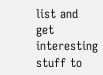list and get interesting stuff to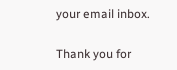your email inbox.

Thank you for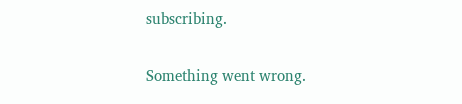subscribing.

Something went wrong.